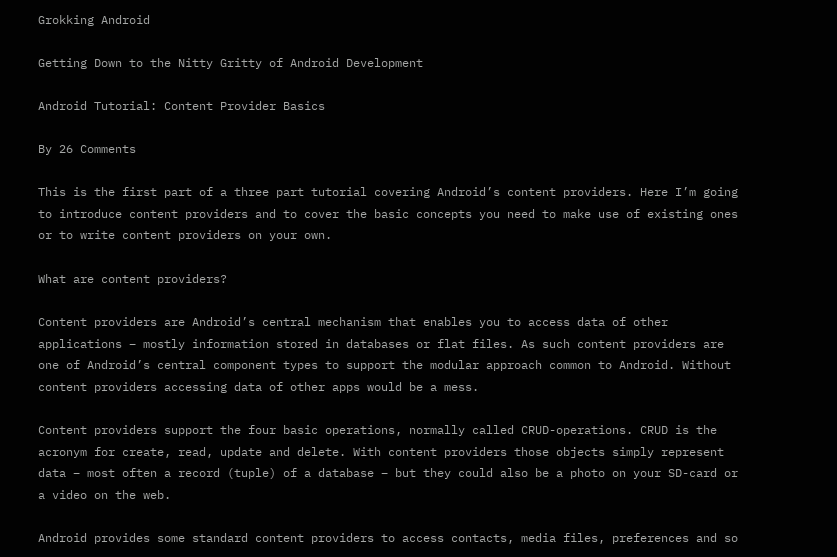Grokking Android

Getting Down to the Nitty Gritty of Android Development

Android Tutorial: Content Provider Basics

By 26 Comments

This is the first part of a three part tutorial covering Android’s content providers. Here I’m going to introduce content providers and to cover the basic concepts you need to make use of existing ones or to write content providers on your own.

What are content providers?

Content providers are Android’s central mechanism that enables you to access data of other applications – mostly information stored in databases or flat files. As such content providers are one of Android’s central component types to support the modular approach common to Android. Without content providers accessing data of other apps would be a mess.

Content providers support the four basic operations, normally called CRUD-operations. CRUD is the acronym for create, read, update and delete. With content providers those objects simply represent data – most often a record (tuple) of a database – but they could also be a photo on your SD-card or a video on the web.

Android provides some standard content providers to access contacts, media files, preferences and so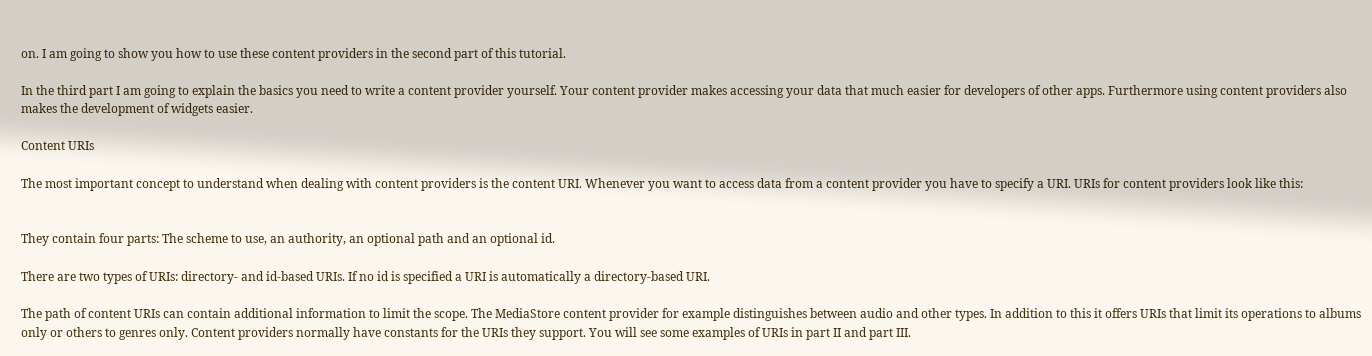on. I am going to show you how to use these content providers in the second part of this tutorial.

In the third part I am going to explain the basics you need to write a content provider yourself. Your content provider makes accessing your data that much easier for developers of other apps. Furthermore using content providers also makes the development of widgets easier.

Content URIs

The most important concept to understand when dealing with content providers is the content URI. Whenever you want to access data from a content provider you have to specify a URI. URIs for content providers look like this:


They contain four parts: The scheme to use, an authority, an optional path and an optional id.

There are two types of URIs: directory- and id-based URIs. If no id is specified a URI is automatically a directory-based URI.

The path of content URIs can contain additional information to limit the scope. The MediaStore content provider for example distinguishes between audio and other types. In addition to this it offers URIs that limit its operations to albums only or others to genres only. Content providers normally have constants for the URIs they support. You will see some examples of URIs in part II and part III.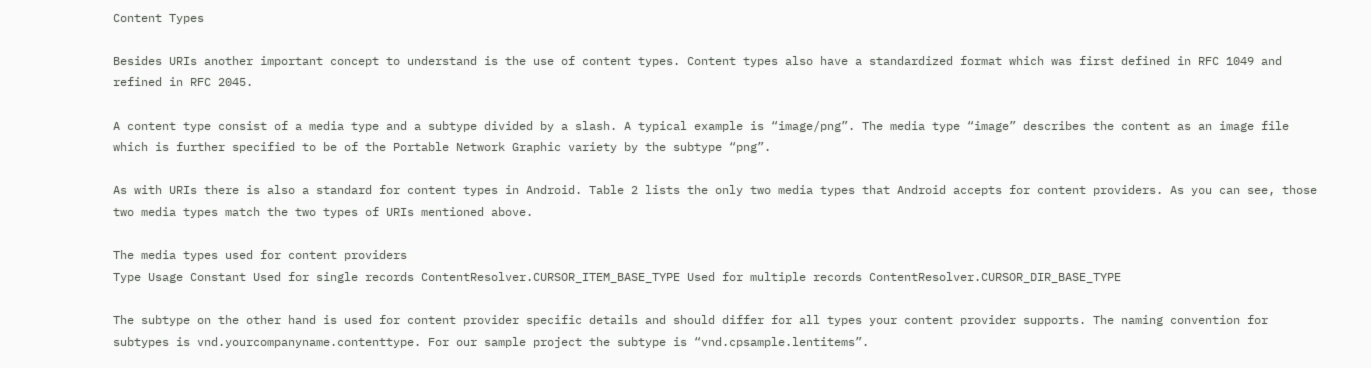Content Types

Besides URIs another important concept to understand is the use of content types. Content types also have a standardized format which was first defined in RFC 1049 and refined in RFC 2045.

A content type consist of a media type and a subtype divided by a slash. A typical example is “image/png”. The media type “image” describes the content as an image file which is further specified to be of the Portable Network Graphic variety by the subtype “png”.

As with URIs there is also a standard for content types in Android. Table 2 lists the only two media types that Android accepts for content providers. As you can see, those two media types match the two types of URIs mentioned above.

The media types used for content providers
Type Usage Constant Used for single records ContentResolver.CURSOR_ITEM_BASE_TYPE Used for multiple records ContentResolver.CURSOR_DIR_BASE_TYPE

The subtype on the other hand is used for content provider specific details and should differ for all types your content provider supports. The naming convention for subtypes is vnd.yourcompanyname.contenttype. For our sample project the subtype is “vnd.cpsample.lentitems”.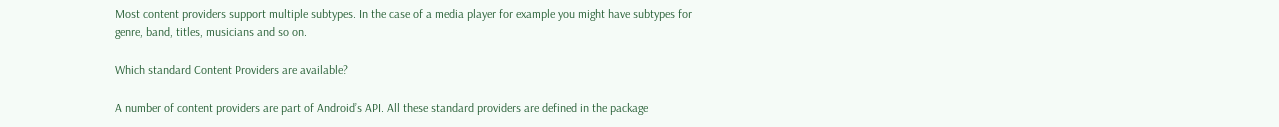Most content providers support multiple subtypes. In the case of a media player for example you might have subtypes for genre, band, titles, musicians and so on.

Which standard Content Providers are available?

A number of content providers are part of Android’s API. All these standard providers are defined in the package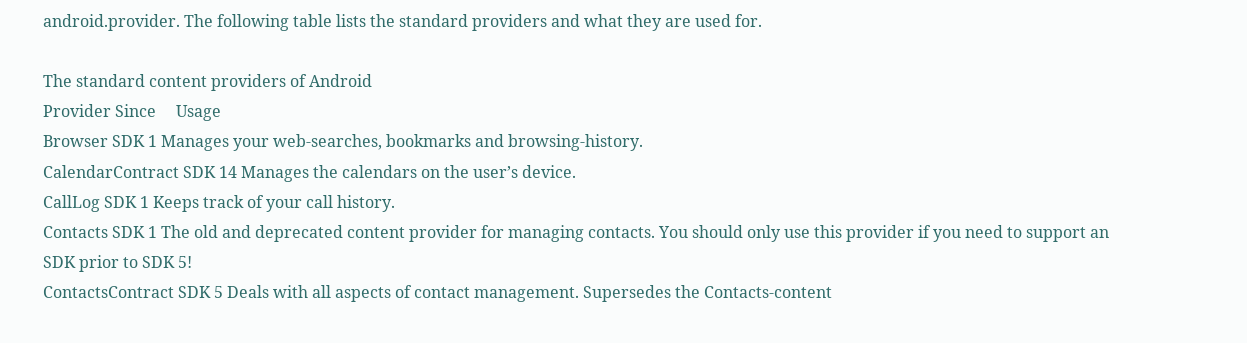android.provider. The following table lists the standard providers and what they are used for.

The standard content providers of Android
Provider Since     Usage
Browser SDK 1 Manages your web-searches, bookmarks and browsing-history.
CalendarContract SDK 14 Manages the calendars on the user’s device.
CallLog SDK 1 Keeps track of your call history.
Contacts SDK 1 The old and deprecated content provider for managing contacts. You should only use this provider if you need to support an SDK prior to SDK 5!
ContactsContract SDK 5 Deals with all aspects of contact management. Supersedes the Contacts-content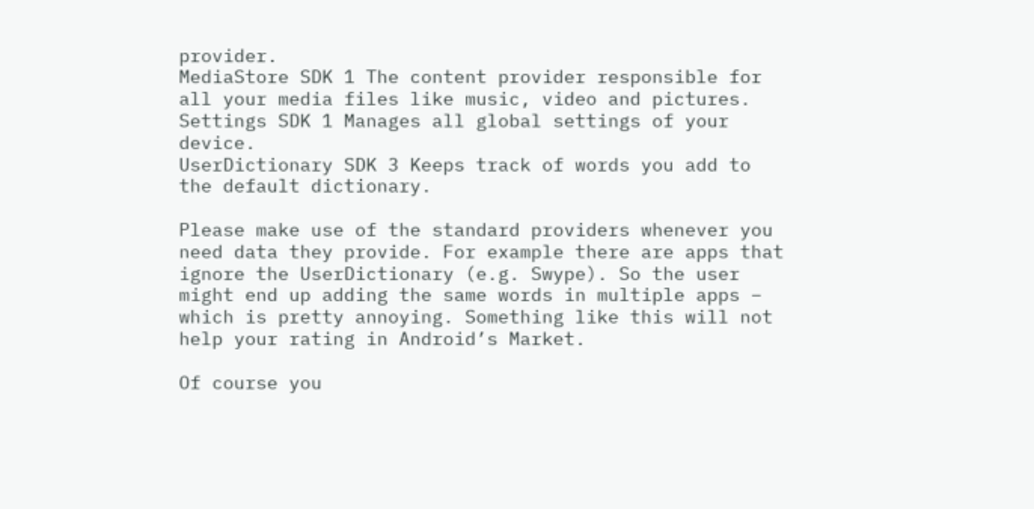provider.
MediaStore SDK 1 The content provider responsible for all your media files like music, video and pictures.
Settings SDK 1 Manages all global settings of your device.
UserDictionary SDK 3 Keeps track of words you add to the default dictionary.

Please make use of the standard providers whenever you need data they provide. For example there are apps that ignore the UserDictionary (e.g. Swype). So the user might end up adding the same words in multiple apps – which is pretty annoying. Something like this will not help your rating in Android’s Market.

Of course you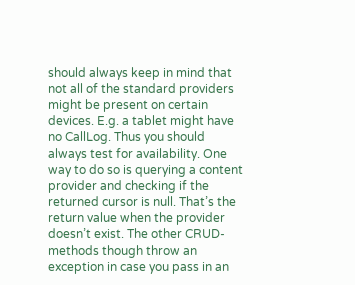should always keep in mind that not all of the standard providers might be present on certain devices. E.g. a tablet might have no CallLog. Thus you should always test for availability. One way to do so is querying a content provider and checking if the returned cursor is null. That’s the return value when the provider doesn’t exist. The other CRUD-methods though throw an exception in case you pass in an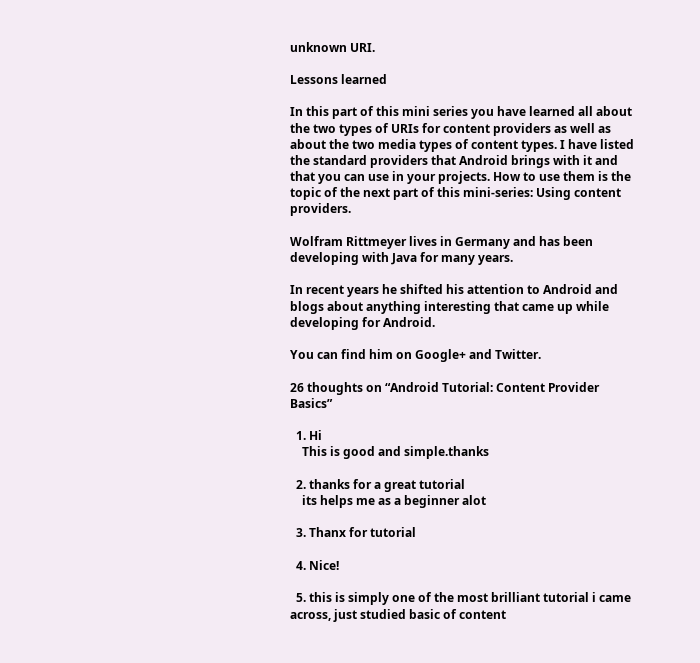unknown URI.

Lessons learned

In this part of this mini series you have learned all about the two types of URIs for content providers as well as about the two media types of content types. I have listed the standard providers that Android brings with it and that you can use in your projects. How to use them is the topic of the next part of this mini-series: Using content providers.

Wolfram Rittmeyer lives in Germany and has been developing with Java for many years.

In recent years he shifted his attention to Android and blogs about anything interesting that came up while developing for Android.

You can find him on Google+ and Twitter.

26 thoughts on “Android Tutorial: Content Provider Basics”

  1. Hi
    This is good and simple.thanks

  2. thanks for a great tutorial
    its helps me as a beginner alot

  3. Thanx for tutorial

  4. Nice!

  5. this is simply one of the most brilliant tutorial i came across, just studied basic of content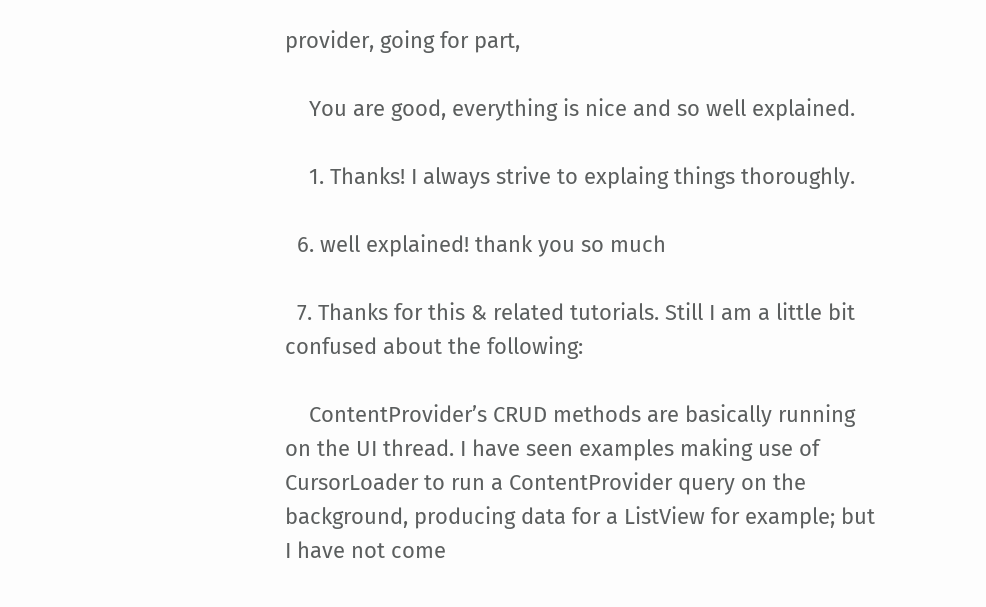provider, going for part,

    You are good, everything is nice and so well explained.

    1. Thanks! I always strive to explaing things thoroughly.

  6. well explained! thank you so much

  7. Thanks for this & related tutorials. Still I am a little bit confused about the following:

    ContentProvider’s CRUD methods are basically running on the UI thread. I have seen examples making use of CursorLoader to run a ContentProvider query on the background, producing data for a ListView for example; but I have not come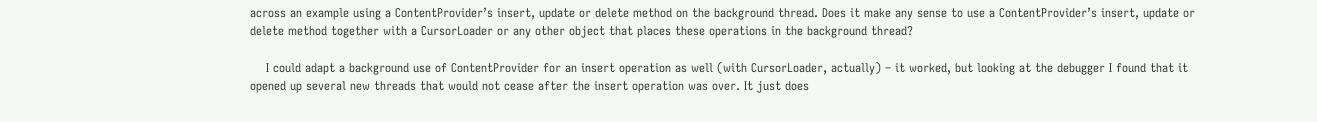across an example using a ContentProvider’s insert, update or delete method on the background thread. Does it make any sense to use a ContentProvider’s insert, update or delete method together with a CursorLoader or any other object that places these operations in the background thread?

    I could adapt a background use of ContentProvider for an insert operation as well (with CursorLoader, actually) – it worked, but looking at the debugger I found that it opened up several new threads that would not cease after the insert operation was over. It just does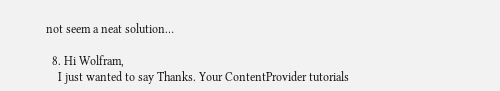not seem a neat solution…

  8. Hi Wolfram,
    I just wanted to say Thanks. Your ContentProvider tutorials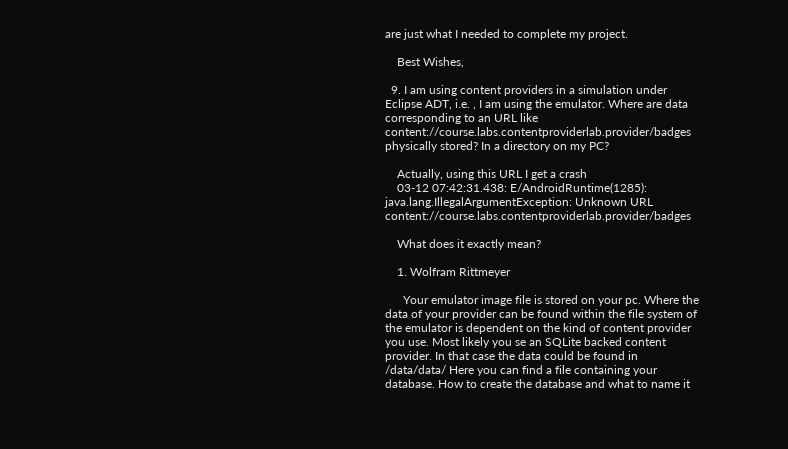are just what I needed to complete my project.

    Best Wishes,

  9. I am using content providers in a simulation under Eclipse ADT, i.e. , I am using the emulator. Where are data corresponding to an URL like content://course.labs.contentproviderlab.provider/badges physically stored? In a directory on my PC?

    Actually, using this URL I get a crash
    03-12 07:42:31.438: E/AndroidRuntime(1285): java.lang.IllegalArgumentException: Unknown URL content://course.labs.contentproviderlab.provider/badges

    What does it exactly mean?

    1. Wolfram Rittmeyer

      Your emulator image file is stored on your pc. Where the data of your provider can be found within the file system of the emulator is dependent on the kind of content provider you use. Most likely you se an SQLite backed content provider. In that case the data could be found in /data/data/ Here you can find a file containing your database. How to create the database and what to name it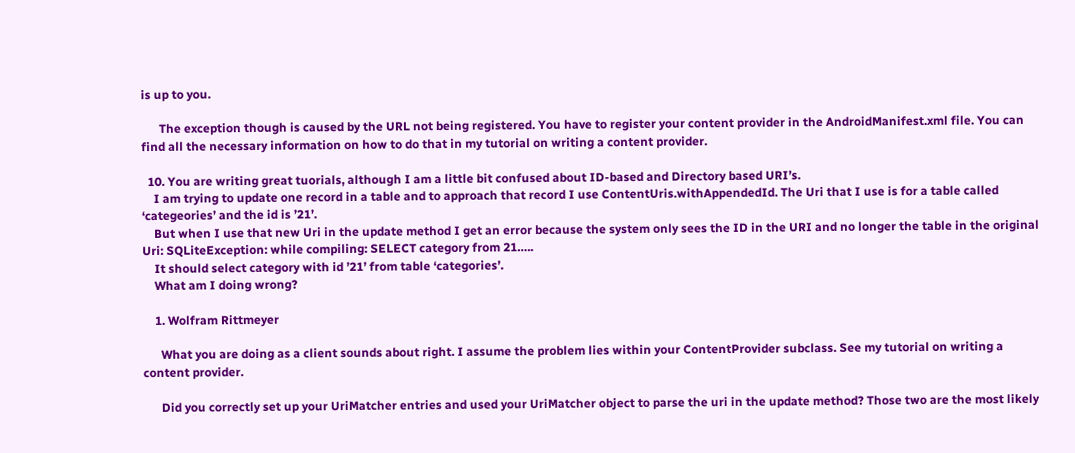is up to you.

      The exception though is caused by the URL not being registered. You have to register your content provider in the AndroidManifest.xml file. You can find all the necessary information on how to do that in my tutorial on writing a content provider.

  10. You are writing great tuorials, although I am a little bit confused about ID-based and Directory based URI’s.
    I am trying to update one record in a table and to approach that record I use ContentUris.withAppendedId. The Uri that I use is for a table called ‘categeories’ and the id is ’21’.
    But when I use that new Uri in the update method I get an error because the system only sees the ID in the URI and no longer the table in the original Uri: SQLiteException: while compiling: SELECT category from 21…..
    It should select category with id ’21’ from table ‘categories’.
    What am I doing wrong?

    1. Wolfram Rittmeyer

      What you are doing as a client sounds about right. I assume the problem lies within your ContentProvider subclass. See my tutorial on writing a content provider.

      Did you correctly set up your UriMatcher entries and used your UriMatcher object to parse the uri in the update method? Those two are the most likely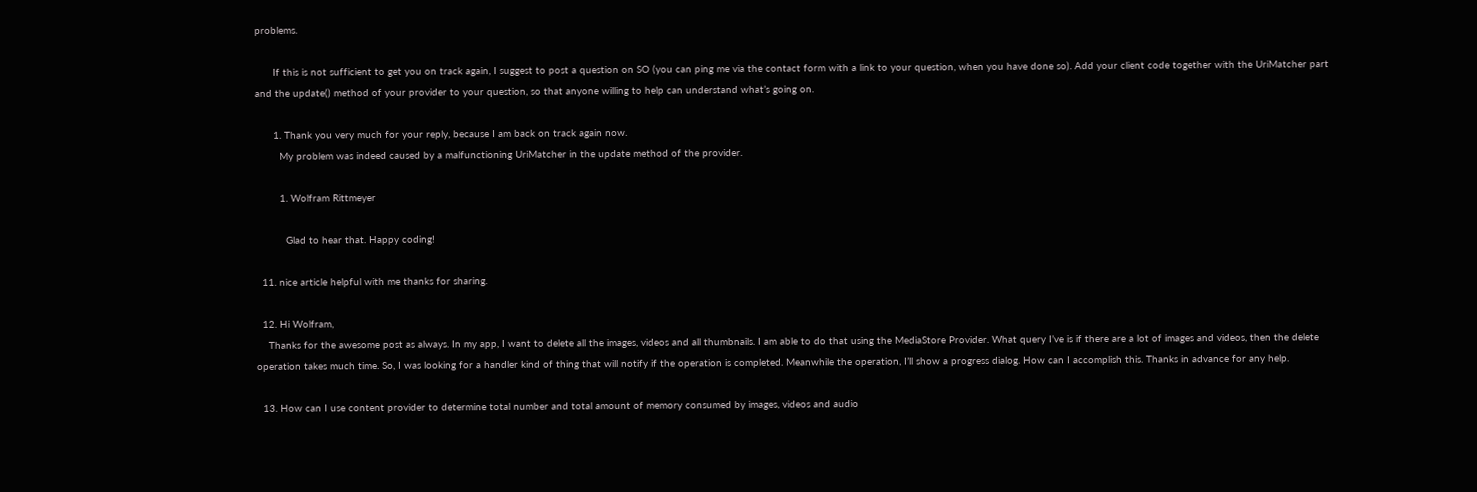problems.

      If this is not sufficient to get you on track again, I suggest to post a question on SO (you can ping me via the contact form with a link to your question, when you have done so). Add your client code together with the UriMatcher part and the update() method of your provider to your question, so that anyone willing to help can understand what’s going on.

      1. Thank you very much for your reply, because I am back on track again now.
        My problem was indeed caused by a malfunctioning UriMatcher in the update method of the provider.

        1. Wolfram Rittmeyer

          Glad to hear that. Happy coding!

  11. nice article helpful with me thanks for sharing.

  12. Hi Wolfram,
    Thanks for the awesome post as always. In my app, I want to delete all the images, videos and all thumbnails. I am able to do that using the MediaStore Provider. What query I’ve is if there are a lot of images and videos, then the delete operation takes much time. So, I was looking for a handler kind of thing that will notify if the operation is completed. Meanwhile the operation, I’ll show a progress dialog. How can I accomplish this. Thanks in advance for any help.

  13. How can I use content provider to determine total number and total amount of memory consumed by images, videos and audio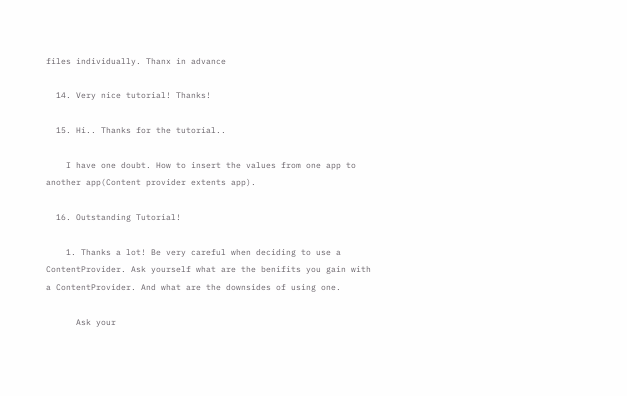files individually. Thanx in advance

  14. Very nice tutorial! Thanks!

  15. Hi.. Thanks for the tutorial..

    I have one doubt. How to insert the values from one app to another app(Content provider extents app).

  16. Outstanding Tutorial!

    1. Thanks a lot! Be very careful when deciding to use a ContentProvider. Ask yourself what are the benifits you gain with a ContentProvider. And what are the downsides of using one.

      Ask your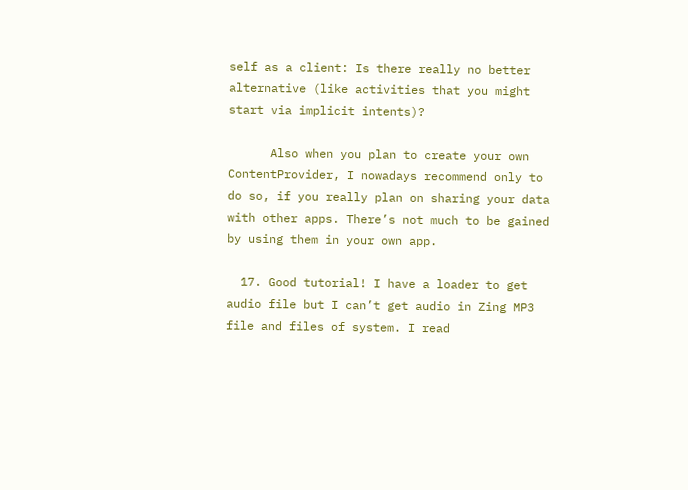self as a client: Is there really no better alternative (like activities that you might start via implicit intents)?

      Also when you plan to create your own ContentProvider, I nowadays recommend only to do so, if you really plan on sharing your data with other apps. There’s not much to be gained by using them in your own app.

  17. Good tutorial! I have a loader to get audio file but I can’t get audio in Zing MP3 file and files of system. I read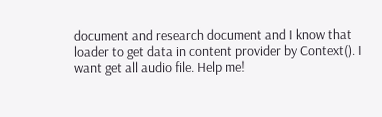document and research document and I know that loader to get data in content provider by Context(). I want get all audio file. Help me!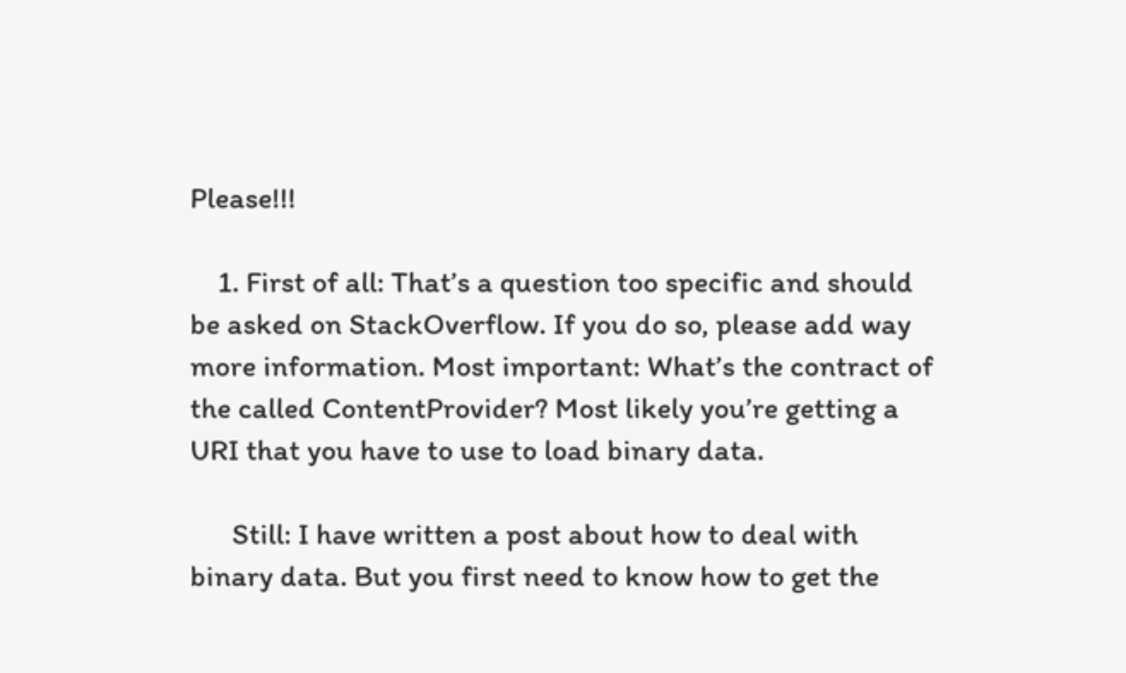Please!!!

    1. First of all: That’s a question too specific and should be asked on StackOverflow. If you do so, please add way more information. Most important: What’s the contract of the called ContentProvider? Most likely you’re getting a URI that you have to use to load binary data.

      Still: I have written a post about how to deal with binary data. But you first need to know how to get the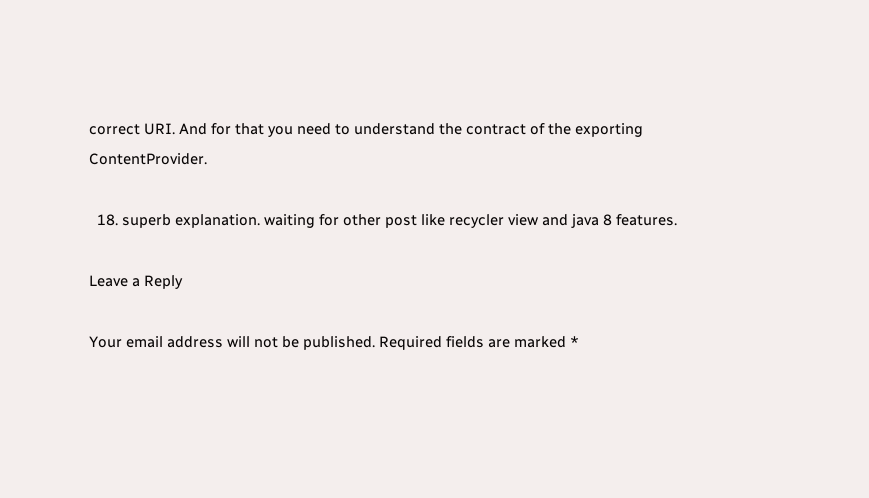correct URI. And for that you need to understand the contract of the exporting ContentProvider.

  18. superb explanation. waiting for other post like recycler view and java 8 features.

Leave a Reply

Your email address will not be published. Required fields are marked *